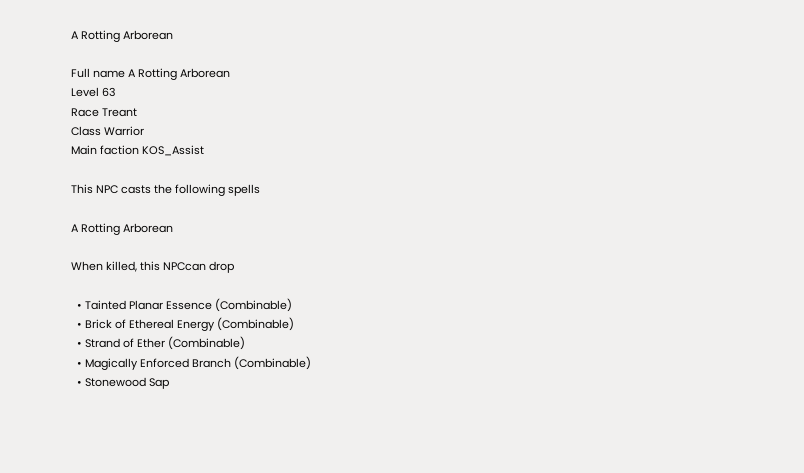A Rotting Arborean

Full name A Rotting Arborean
Level 63
Race Treant
Class Warrior
Main faction KOS_Assist

This NPC casts the following spells

A Rotting Arborean

When killed, this NPCcan drop

  • Tainted Planar Essence (Combinable)
  • Brick of Ethereal Energy (Combinable)
  • Strand of Ether (Combinable)
  • Magically Enforced Branch (Combinable)
  • Stonewood Sap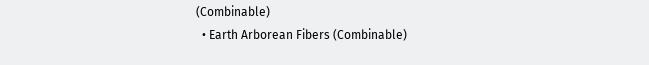(Combinable)
  • Earth Arborean Fibers (Combinable)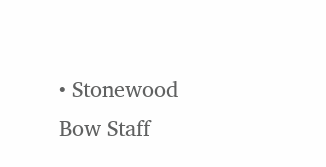• Stonewood Bow Staff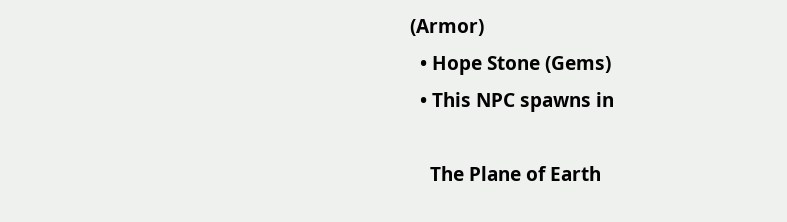(Armor)
  • Hope Stone (Gems)
  • This NPC spawns in

    The Plane of Earth